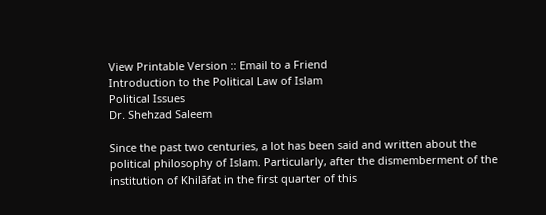View Printable Version :: Email to a Friend
Introduction to the Political Law of Islam
Political Issues
Dr. Shehzad Saleem

Since the past two centuries, a lot has been said and written about the political philosophy of Islam. Particularly, after the dismemberment of the institution of Khilāfat in the first quarter of this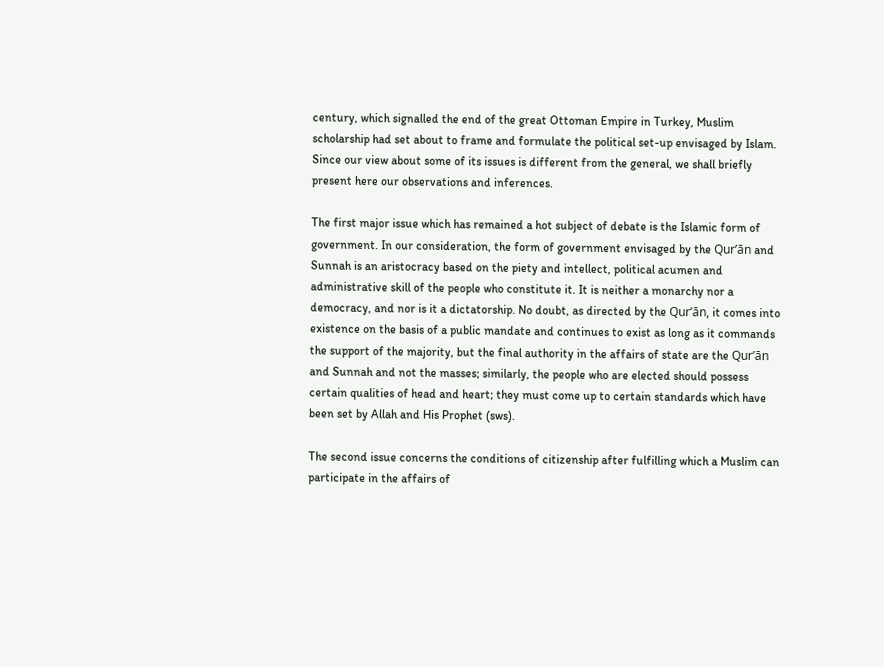century, which signalled the end of the great Ottoman Empire in Turkey, Muslim scholarship had set about to frame and formulate the political set-up envisaged by Islam. Since our view about some of its issues is different from the general, we shall briefly present here our observations and inferences.

The first major issue which has remained a hot subject of debate is the Islamic form of government. In our consideration, the form of government envisaged by the Qur’ān and Sunnah is an aristocracy based on the piety and intellect, political acumen and administrative skill of the people who constitute it. It is neither a monarchy nor a democracy, and nor is it a dictatorship. No doubt, as directed by the Qur’ān, it comes into existence on the basis of a public mandate and continues to exist as long as it commands the support of the majority, but the final authority in the affairs of state are the Qur’ān and Sunnah and not the masses; similarly, the people who are elected should possess certain qualities of head and heart; they must come up to certain standards which have been set by Allah and His Prophet (sws).

The second issue concerns the conditions of citizenship after fulfilling which a Muslim can participate in the affairs of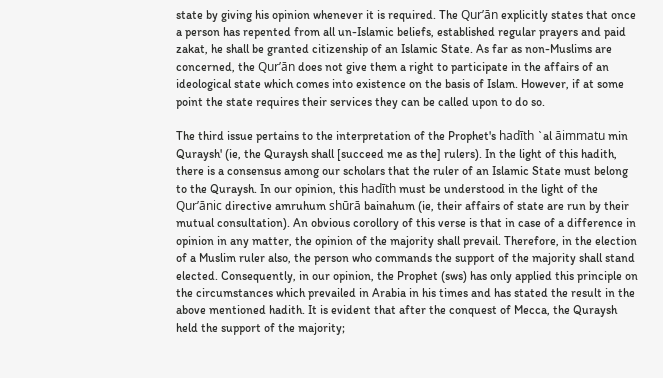state by giving his opinion whenever it is required. The Qur’ān explicitly states that once a person has repented from all un-Islamic beliefs, established regular prayers and paid zakat, he shall be granted citizenship of an Islamic State. As far as non-Muslims are concerned, the Qur’ān does not give them a right to participate in the affairs of an ideological state which comes into existence on the basis of Islam. However, if at some point the state requires their services they can be called upon to do so.

The third issue pertains to the interpretation of the Prophet's hadīth `al āimmatu min Quraysh' (ie, the Quraysh shall [succeed me as the] rulers). In the light of this hadith, there is a consensus among our scholars that the ruler of an Islamic State must belong to the Quraysh. In our opinion, this hadīth must be understood in the light of the Qur’ānic directive amruhum shūrā bainahum (ie, their affairs of state are run by their mutual consultation). An obvious corollory of this verse is that in case of a difference in opinion in any matter, the opinion of the majority shall prevail. Therefore, in the election of a Muslim ruler also, the person who commands the support of the majority shall stand elected. Consequently, in our opinion, the Prophet (sws) has only applied this principle on the circumstances which prevailed in Arabia in his times and has stated the result in the above mentioned hadith. It is evident that after the conquest of Mecca, the Quraysh held the support of the majority;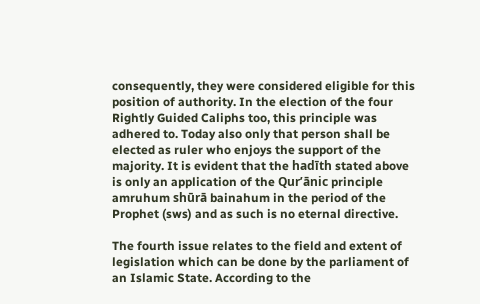consequently, they were considered eligible for this position of authority. In the election of the four Rightly Guided Caliphs too, this principle was adhered to. Today also only that person shall be elected as ruler who enjoys the support of the majority. It is evident that the hadīth stated above is only an application of the Qur’ānic principle amruhum shūrā bainahum in the period of the Prophet (sws) and as such is no eternal directive.

The fourth issue relates to the field and extent of legislation which can be done by the parliament of an Islamic State. According to the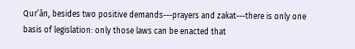Qur’ān, besides two positive demands---prayers and zakat---there is only one basis of legislation: only those laws can be enacted that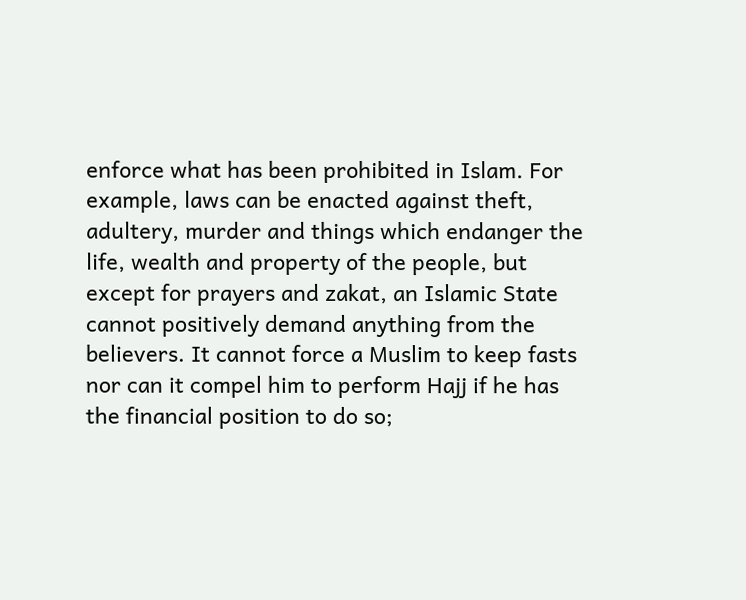enforce what has been prohibited in Islam. For example, laws can be enacted against theft, adultery, murder and things which endanger the life, wealth and property of the people, but except for prayers and zakat, an Islamic State cannot positively demand anything from the believers. It cannot force a Muslim to keep fasts nor can it compel him to perform Hajj if he has the financial position to do so;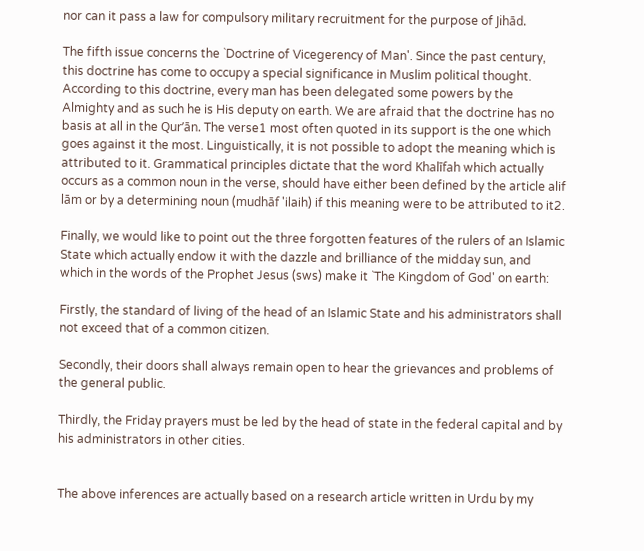nor can it pass a law for compulsory military recruitment for the purpose of Jihād.

The fifth issue concerns the `Doctrine of Vicegerency of Man'. Since the past century, this doctrine has come to occupy a special significance in Muslim political thought. According to this doctrine, every man has been delegated some powers by the Almighty and as such he is His deputy on earth. We are afraid that the doctrine has no basis at all in the Qur’ān. The verse1 most often quoted in its support is the one which goes against it the most. Linguistically, it is not possible to adopt the meaning which is attributed to it. Grammatical principles dictate that the word Khalīfah which actually occurs as a common noun in the verse, should have either been defined by the article alif lām or by a determining noun (mudhāf 'ilaih) if this meaning were to be attributed to it2.

Finally, we would like to point out the three forgotten features of the rulers of an Islamic State which actually endow it with the dazzle and brilliance of the midday sun, and which in the words of the Prophet Jesus (sws) make it `The Kingdom of God' on earth:

Firstly, the standard of living of the head of an Islamic State and his administrators shall not exceed that of a common citizen.

Secondly, their doors shall always remain open to hear the grievances and problems of the general public.

Thirdly, the Friday prayers must be led by the head of state in the federal capital and by his administrators in other cities.


The above inferences are actually based on a research article written in Urdu by my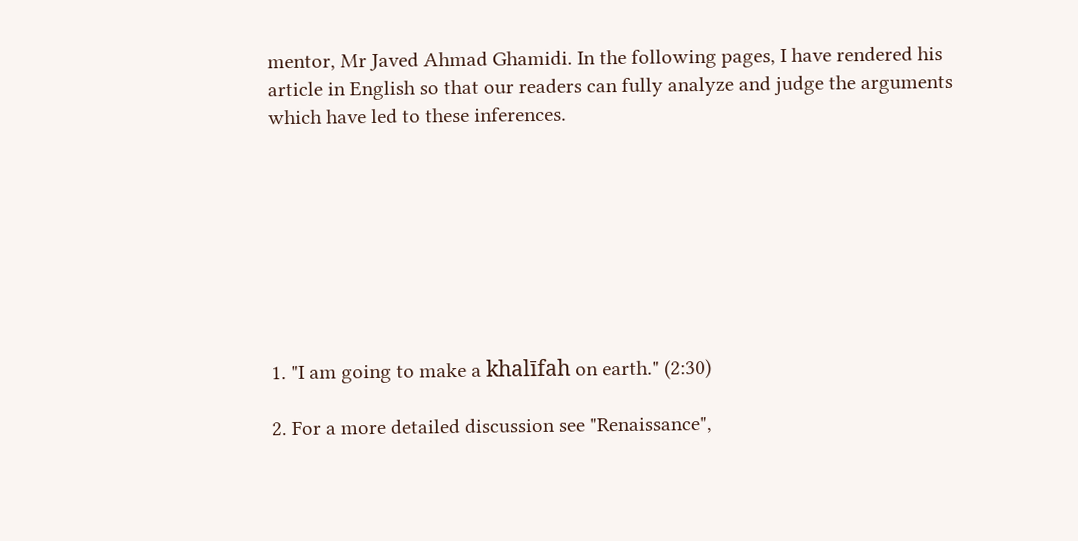mentor, Mr Javed Ahmad Ghamidi. In the following pages, I have rendered his article in English so that our readers can fully analyze and judge the arguments which have led to these inferences.








1. "I am going to make a khalīfah on earth." (2:30)

2. For a more detailed discussion see "Renaissance",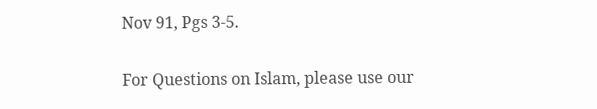Nov 91, Pgs 3-5.

For Questions on Islam, please use our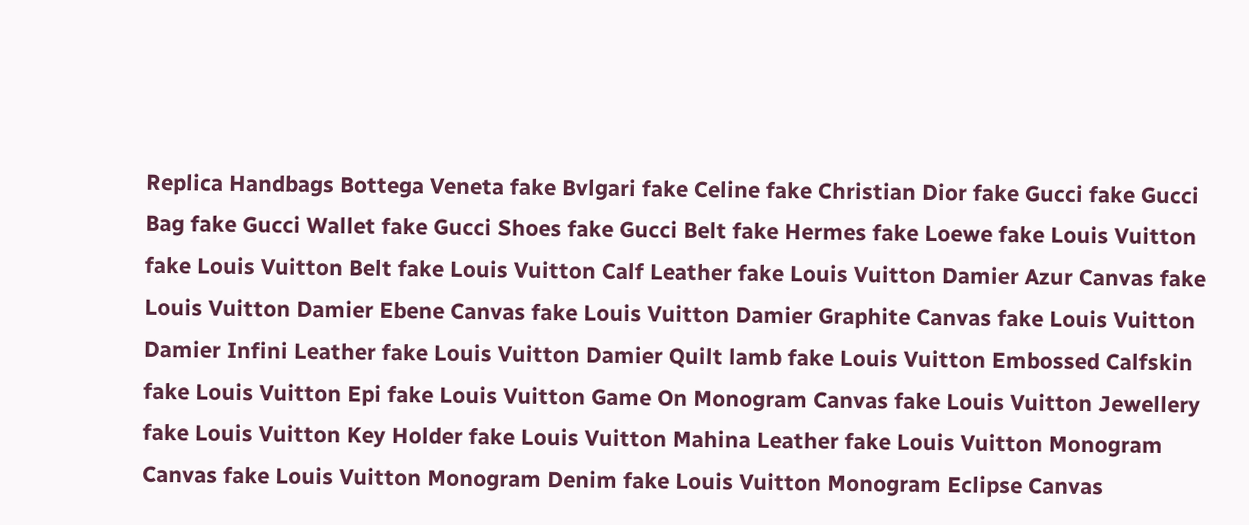Replica Handbags Bottega Veneta fake Bvlgari fake Celine fake Christian Dior fake Gucci fake Gucci Bag fake Gucci Wallet fake Gucci Shoes fake Gucci Belt fake Hermes fake Loewe fake Louis Vuitton fake Louis Vuitton Belt fake Louis Vuitton Calf Leather fake Louis Vuitton Damier Azur Canvas fake Louis Vuitton Damier Ebene Canvas fake Louis Vuitton Damier Graphite Canvas fake Louis Vuitton Damier Infini Leather fake Louis Vuitton Damier Quilt lamb fake Louis Vuitton Embossed Calfskin fake Louis Vuitton Epi fake Louis Vuitton Game On Monogram Canvas fake Louis Vuitton Jewellery fake Louis Vuitton Key Holder fake Louis Vuitton Mahina Leather fake Louis Vuitton Monogram Canvas fake Louis Vuitton Monogram Denim fake Louis Vuitton Monogram Eclipse Canvas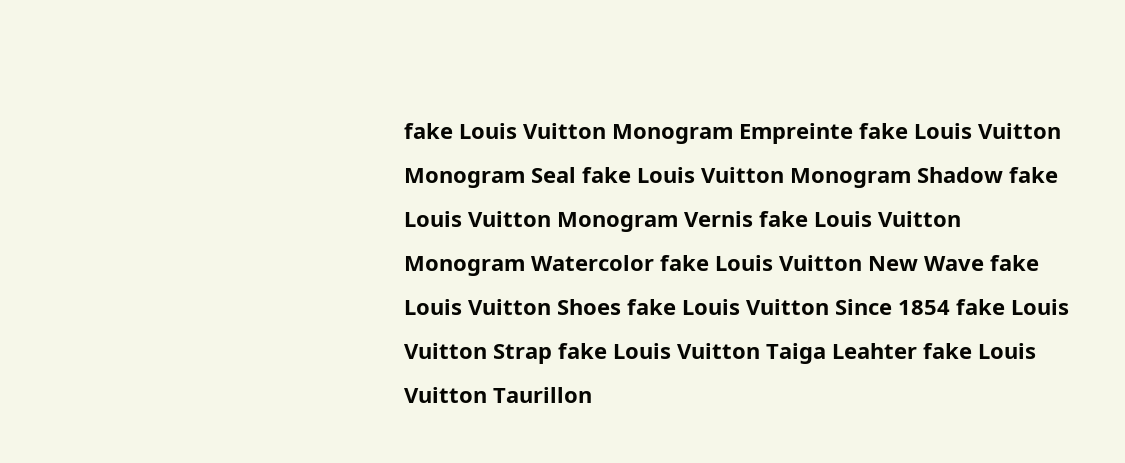fake Louis Vuitton Monogram Empreinte fake Louis Vuitton Monogram Seal fake Louis Vuitton Monogram Shadow fake Louis Vuitton Monogram Vernis fake Louis Vuitton Monogram Watercolor fake Louis Vuitton New Wave fake Louis Vuitton Shoes fake Louis Vuitton Since 1854 fake Louis Vuitton Strap fake Louis Vuitton Taiga Leahter fake Louis Vuitton Taurillon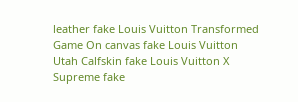leather fake Louis Vuitton Transformed Game On canvas fake Louis Vuitton Utah Calfskin fake Louis Vuitton X Supreme fake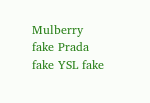Mulberry fake Prada fake YSL fake